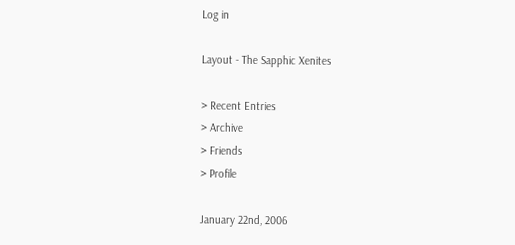Log in

Layout - The Sapphic Xenites

> Recent Entries
> Archive
> Friends
> Profile

January 22nd, 2006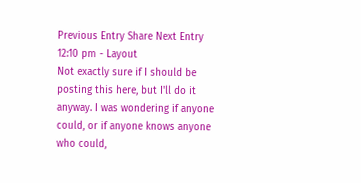Previous Entry Share Next Entry
12:10 pm - Layout
Not exactly sure if I should be posting this here, but I'll do it anyway. I was wondering if anyone could, or if anyone knows anyone who could,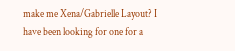make me Xena/Gabrielle Layout? I have been looking for one for a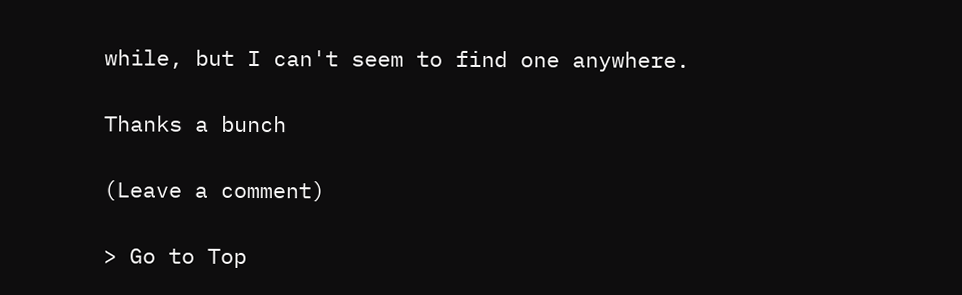while, but I can't seem to find one anywhere.

Thanks a bunch

(Leave a comment)

> Go to Top